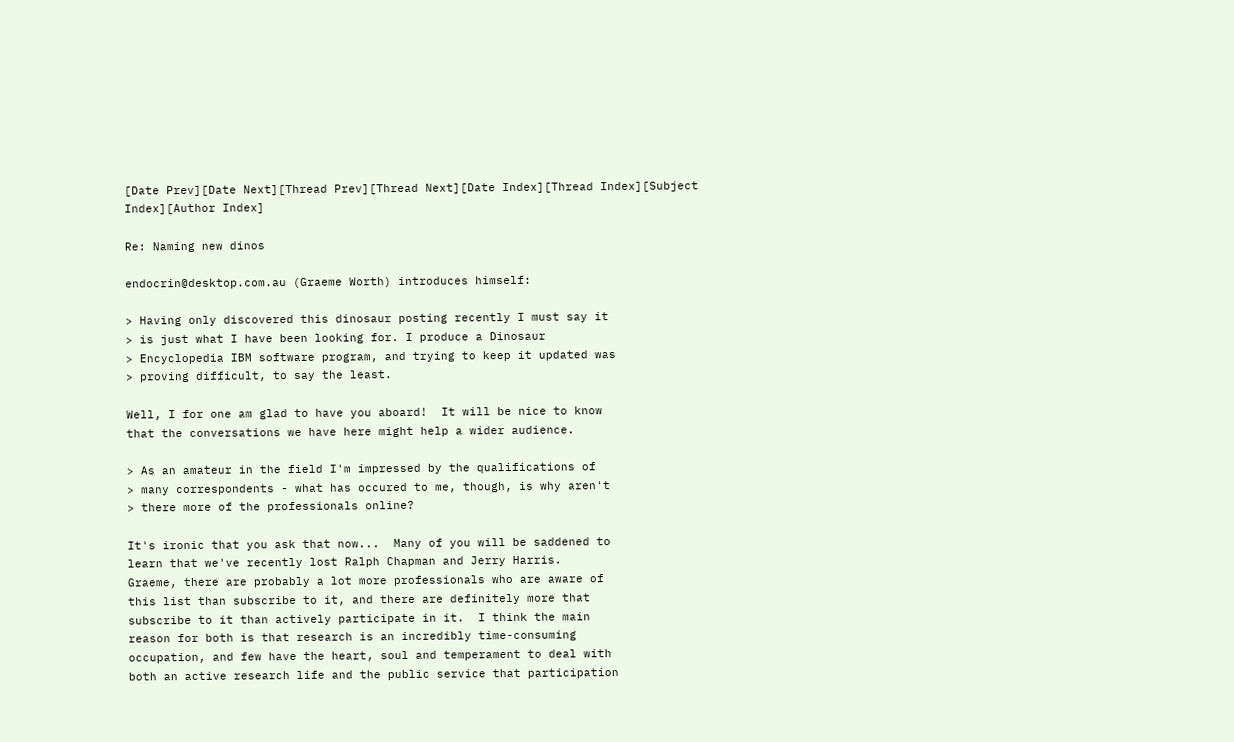[Date Prev][Date Next][Thread Prev][Thread Next][Date Index][Thread Index][Subject Index][Author Index]

Re: Naming new dinos

endocrin@desktop.com.au (Graeme Worth) introduces himself:

> Having only discovered this dinosaur posting recently I must say it
> is just what I have been looking for. I produce a Dinosaur
> Encyclopedia IBM software program, and trying to keep it updated was
> proving difficult, to say the least.

Well, I for one am glad to have you aboard!  It will be nice to know
that the conversations we have here might help a wider audience.

> As an amateur in the field I'm impressed by the qualifications of
> many correspondents - what has occured to me, though, is why aren't
> there more of the professionals online?

It's ironic that you ask that now...  Many of you will be saddened to
learn that we've recently lost Ralph Chapman and Jerry Harris.
Graeme, there are probably a lot more professionals who are aware of
this list than subscribe to it, and there are definitely more that
subscribe to it than actively participate in it.  I think the main
reason for both is that research is an incredibly time-consuming
occupation, and few have the heart, soul and temperament to deal with
both an active research life and the public service that participation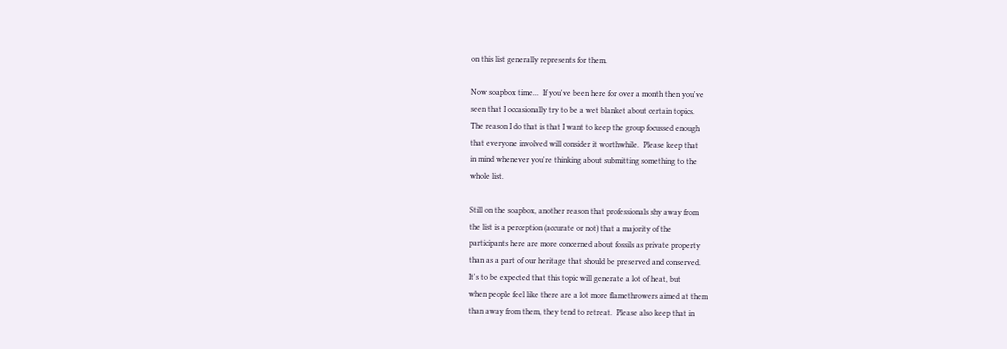on this list generally represents for them.

Now soapbox time...  If you've been here for over a month then you've
seen that I occasionally try to be a wet blanket about certain topics.
The reason I do that is that I want to keep the group focussed enough
that everyone involved will consider it worthwhile.  Please keep that
in mind whenever you're thinking about submitting something to the
whole list.

Still on the soapbox, another reason that professionals shy away from
the list is a perception (accurate or not) that a majority of the
participants here are more concerned about fossils as private property
than as a part of our heritage that should be preserved and conserved.
It's to be expected that this topic will generate a lot of heat, but
when people feel like there are a lot more flamethrowers aimed at them
than away from them, they tend to retreat.  Please also keep that in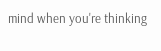mind when you're thinking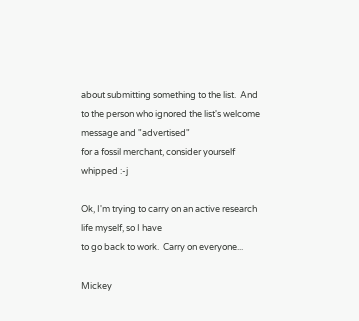about submitting something to the list.  And
to the person who ignored the list's welcome message and "advertised"
for a fossil merchant, consider yourself whipped :-j

Ok, I'm trying to carry on an active research life myself, so I have
to go back to work.  Carry on everyone...

Mickey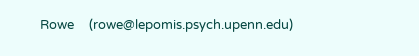Rowe     (rowe@lepomis.psych.upenn.edu)